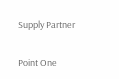Supply Partner

Point One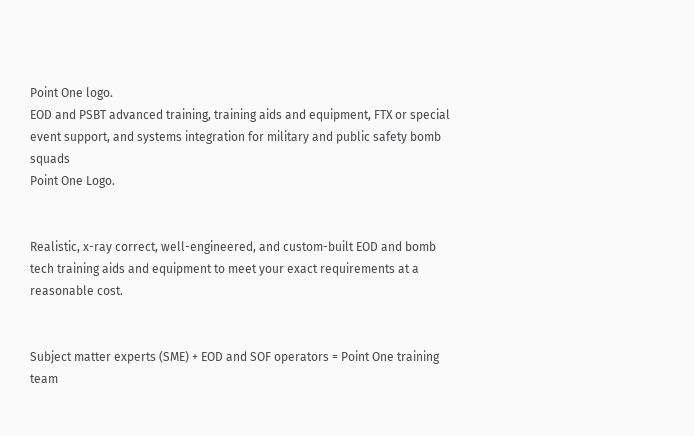Point One logo.
EOD and PSBT advanced training, training aids and equipment, FTX or special event support, and systems integration for military and public safety bomb squads
Point One Logo.


Realistic, x-ray correct, well-engineered, and custom-built EOD and bomb tech training aids and equipment to meet your exact requirements at a reasonable cost.


Subject matter experts (SME) + EOD and SOF operators = Point One training team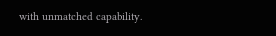with unmatched capability.